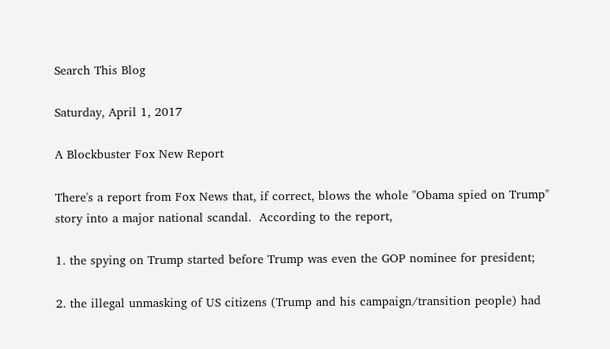Search This Blog

Saturday, April 1, 2017

A Blockbuster Fox New Report

There's a report from Fox News that, if correct, blows the whole "Obama spied on Trump" story into a major national scandal.  According to the report,

1. the spying on Trump started before Trump was even the GOP nominee for president;

2. the illegal unmasking of US citizens (Trump and his campaign/transition people) had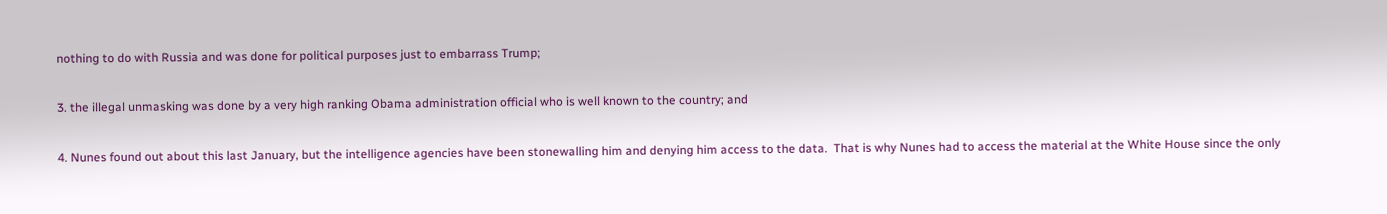nothing to do with Russia and was done for political purposes just to embarrass Trump;

3. the illegal unmasking was done by a very high ranking Obama administration official who is well known to the country; and

4. Nunes found out about this last January, but the intelligence agencies have been stonewalling him and denying him access to the data.  That is why Nunes had to access the material at the White House since the only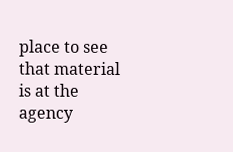place to see that material is at the agency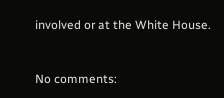involved or at the White House.


No comments: